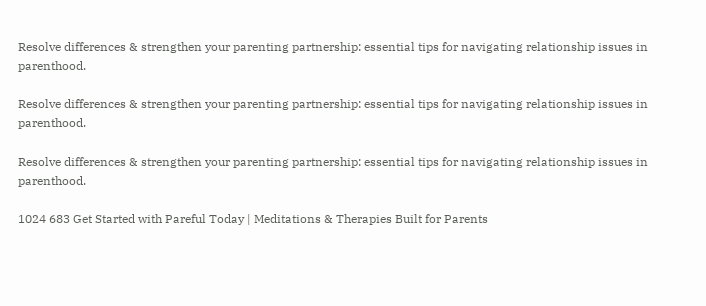Resolve differences & strengthen your parenting partnership: essential tips for navigating relationship issues in parenthood.

Resolve differences & strengthen your parenting partnership: essential tips for navigating relationship issues in parenthood.

Resolve differences & strengthen your parenting partnership: essential tips for navigating relationship issues in parenthood.

1024 683 Get Started with Pareful Today | Meditations & Therapies Built for Parents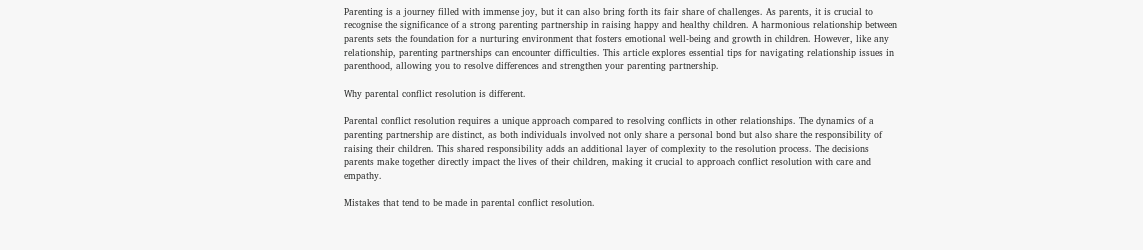Parenting is a journey filled with immense joy, but it can also bring forth its fair share of challenges. As parents, it is crucial to recognise the significance of a strong parenting partnership in raising happy and healthy children. A harmonious relationship between parents sets the foundation for a nurturing environment that fosters emotional well-being and growth in children. However, like any relationship, parenting partnerships can encounter difficulties. This article explores essential tips for navigating relationship issues in parenthood, allowing you to resolve differences and strengthen your parenting partnership.

Why parental conflict resolution is different.

Parental conflict resolution requires a unique approach compared to resolving conflicts in other relationships. The dynamics of a parenting partnership are distinct, as both individuals involved not only share a personal bond but also share the responsibility of raising their children. This shared responsibility adds an additional layer of complexity to the resolution process. The decisions parents make together directly impact the lives of their children, making it crucial to approach conflict resolution with care and empathy.

Mistakes that tend to be made in parental conflict resolution.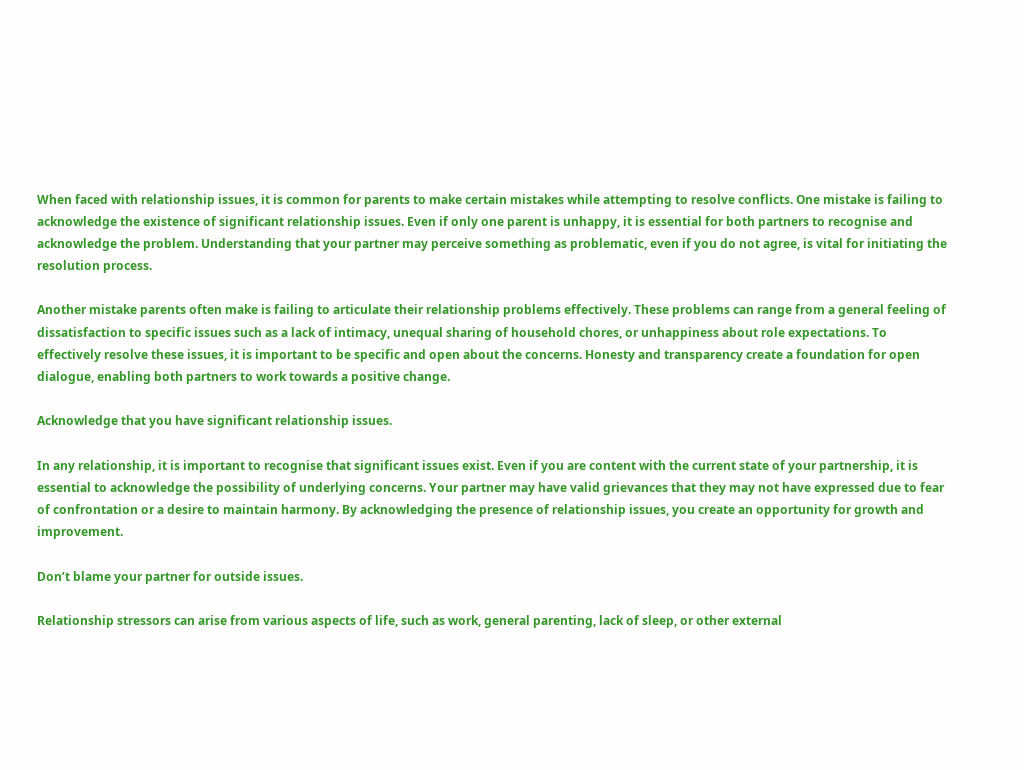When faced with relationship issues, it is common for parents to make certain mistakes while attempting to resolve conflicts. One mistake is failing to acknowledge the existence of significant relationship issues. Even if only one parent is unhappy, it is essential for both partners to recognise and acknowledge the problem. Understanding that your partner may perceive something as problematic, even if you do not agree, is vital for initiating the resolution process.

Another mistake parents often make is failing to articulate their relationship problems effectively. These problems can range from a general feeling of dissatisfaction to specific issues such as a lack of intimacy, unequal sharing of household chores, or unhappiness about role expectations. To effectively resolve these issues, it is important to be specific and open about the concerns. Honesty and transparency create a foundation for open dialogue, enabling both partners to work towards a positive change.

Acknowledge that you have significant relationship issues.

In any relationship, it is important to recognise that significant issues exist. Even if you are content with the current state of your partnership, it is essential to acknowledge the possibility of underlying concerns. Your partner may have valid grievances that they may not have expressed due to fear of confrontation or a desire to maintain harmony. By acknowledging the presence of relationship issues, you create an opportunity for growth and improvement.

Don’t blame your partner for outside issues.

Relationship stressors can arise from various aspects of life, such as work, general parenting, lack of sleep, or other external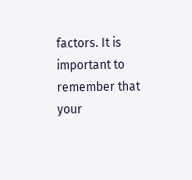factors. It is important to remember that your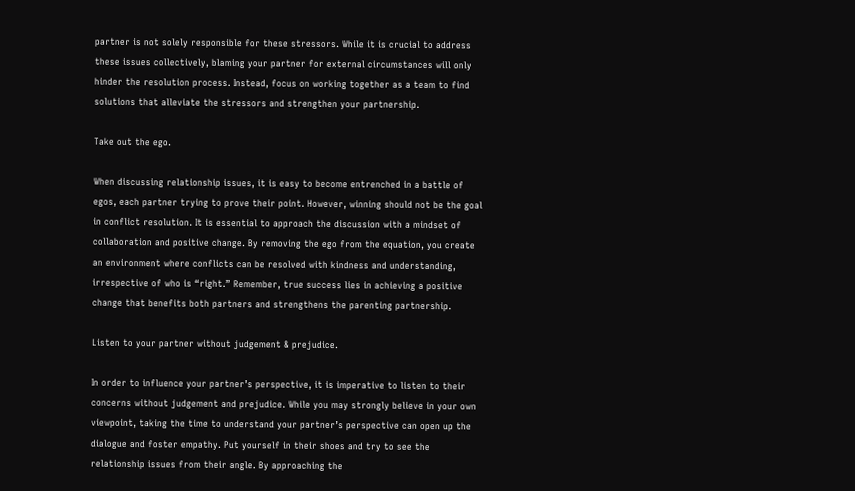partner is not solely responsible for these stressors. While it is crucial to address these issues collectively, blaming your partner for external circumstances will only hinder the resolution process. Instead, focus on working together as a team to find solutions that alleviate the stressors and strengthen your partnership.

Take out the ego.

When discussing relationship issues, it is easy to become entrenched in a battle of egos, each partner trying to prove their point. However, winning should not be the goal in conflict resolution. It is essential to approach the discussion with a mindset of collaboration and positive change. By removing the ego from the equation, you create an environment where conflicts can be resolved with kindness and understanding, irrespective of who is “right.” Remember, true success lies in achieving a positive change that benefits both partners and strengthens the parenting partnership.

Listen to your partner without judgement & prejudice.

In order to influence your partner’s perspective, it is imperative to listen to their concerns without judgement and prejudice. While you may strongly believe in your own viewpoint, taking the time to understand your partner’s perspective can open up the dialogue and foster empathy. Put yourself in their shoes and try to see the relationship issues from their angle. By approaching the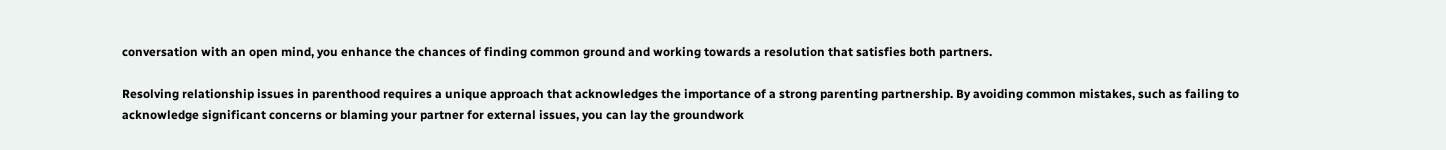conversation with an open mind, you enhance the chances of finding common ground and working towards a resolution that satisfies both partners.

Resolving relationship issues in parenthood requires a unique approach that acknowledges the importance of a strong parenting partnership. By avoiding common mistakes, such as failing to acknowledge significant concerns or blaming your partner for external issues, you can lay the groundwork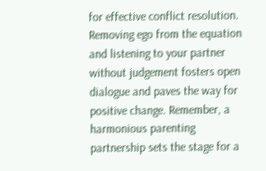for effective conflict resolution. Removing ego from the equation and listening to your partner without judgement fosters open dialogue and paves the way for positive change. Remember, a harmonious parenting partnership sets the stage for a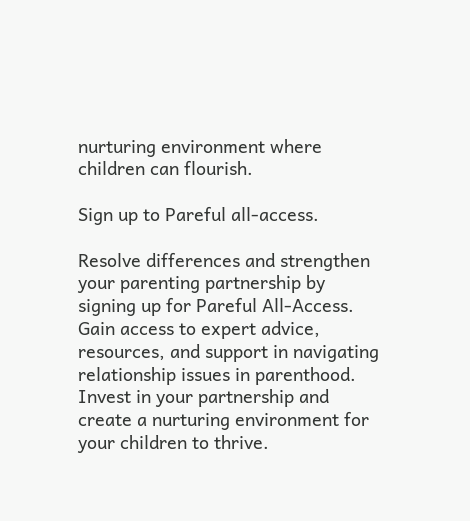nurturing environment where children can flourish.

Sign up to Pareful all-access.

Resolve differences and strengthen your parenting partnership by signing up for Pareful All-Access. Gain access to expert advice, resources, and support in navigating relationship issues in parenthood. Invest in your partnership and create a nurturing environment for your children to thrive.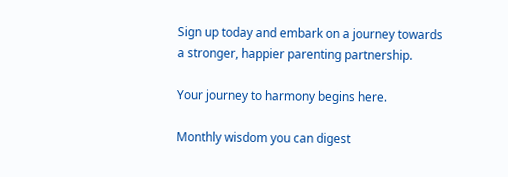Sign up today and embark on a journey towards a stronger, happier parenting partnership.

Your journey to harmony begins here.

Monthly wisdom you can digest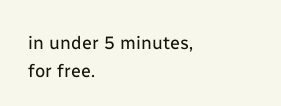in under 5 minutes, for free.